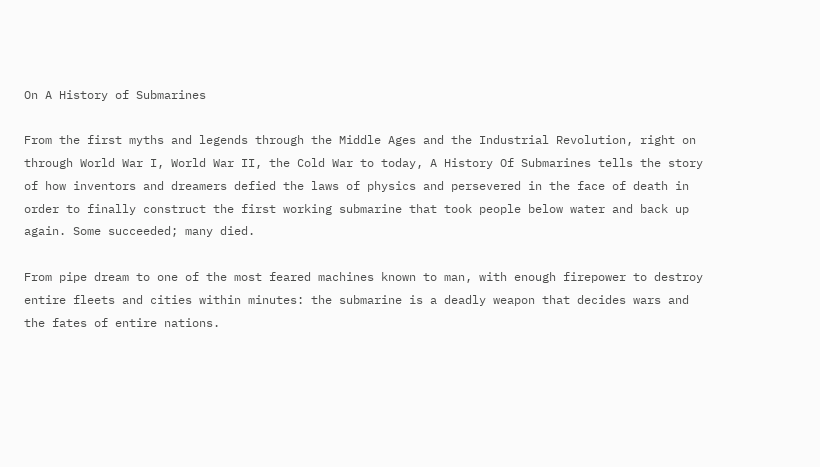On A History of Submarines

From the first myths and legends through the Middle Ages and the Industrial Revolution, right on through World War I, World War II, the Cold War to today, A History Of Submarines tells the story of how inventors and dreamers defied the laws of physics and persevered in the face of death in order to finally construct the first working submarine that took people below water and back up again. Some succeeded; many died.

From pipe dream to one of the most feared machines known to man, with enough firepower to destroy entire fleets and cities within minutes: the submarine is a deadly weapon that decides wars and the fates of entire nations.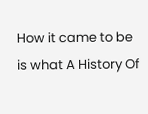How it came to be is what A History Of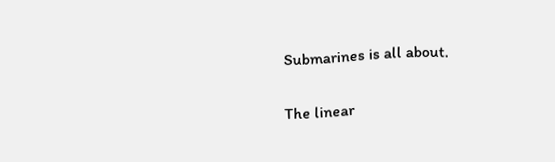Submarines is all about.

The linear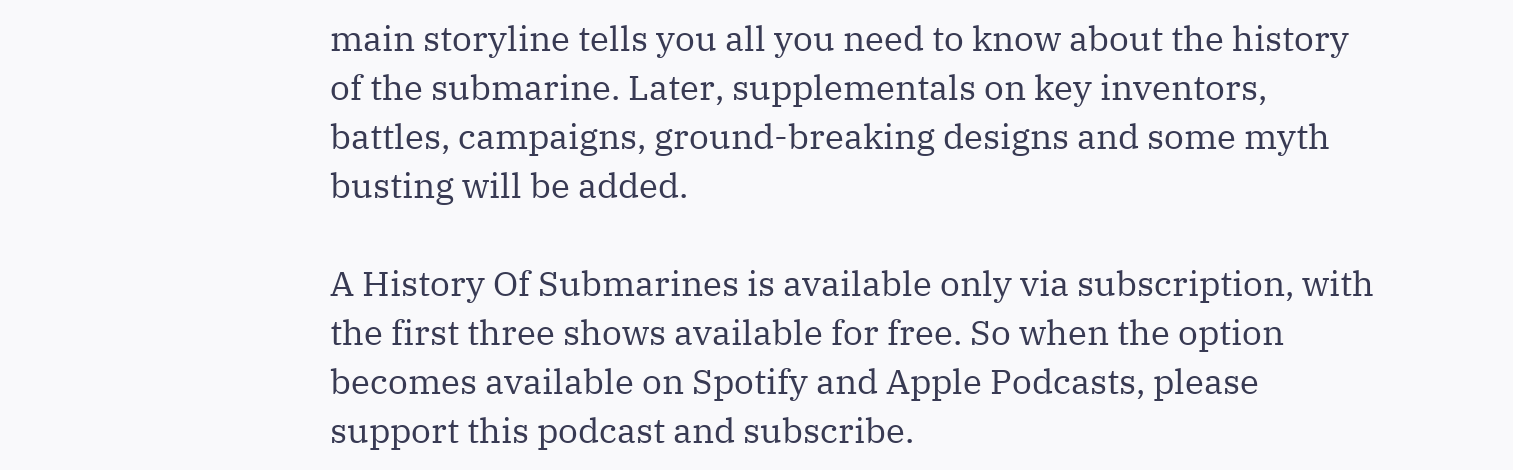main storyline tells you all you need to know about the history of the submarine. Later, supplementals on key inventors, battles, campaigns, ground-breaking designs and some myth busting will be added.

A History Of Submarines is available only via subscription, with the first three shows available for free. So when the option becomes available on Spotify and Apple Podcasts, please support this podcast and subscribe.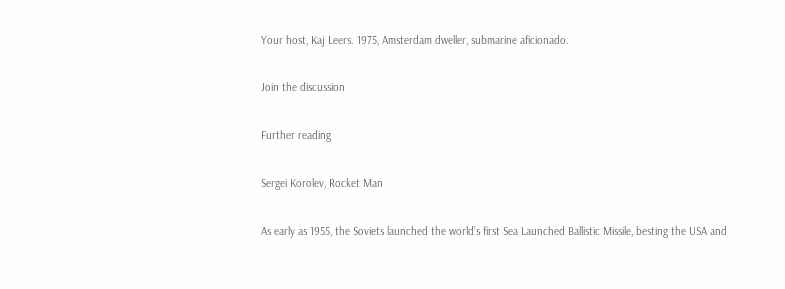Your host, Kaj Leers. 1975, Amsterdam dweller, submarine aficionado.

Join the discussion

Further reading

Sergei Korolev, Rocket Man

As early as 1955, the Soviets launched the world’s first Sea Launched Ballistic Missile, besting the USA and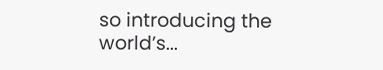so introducing the world’s...